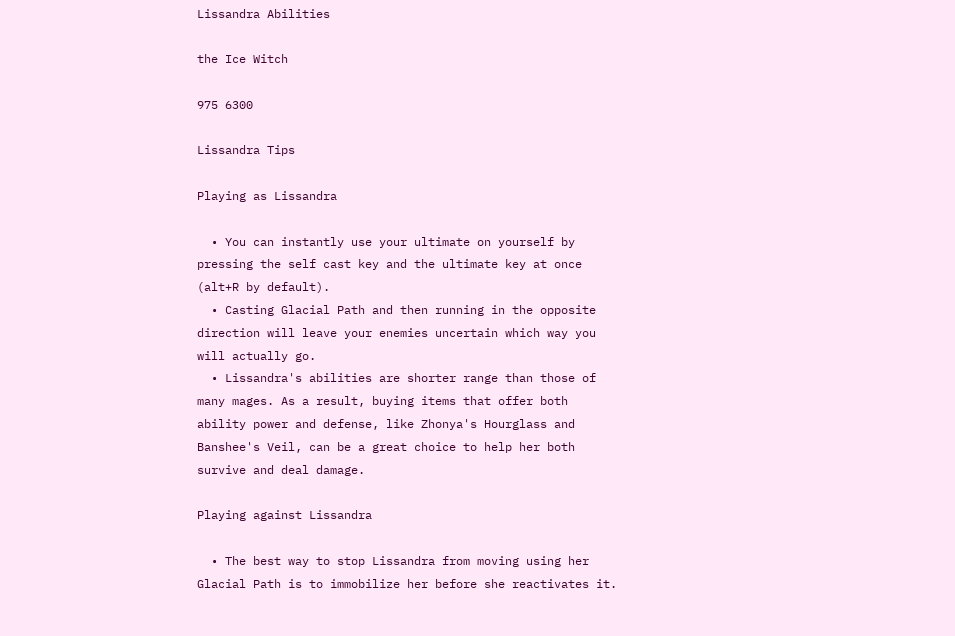Lissandra Abilities

the Ice Witch

975 6300

Lissandra Tips

Playing as Lissandra

  • You can instantly use your ultimate on yourself by pressing the self cast key and the ultimate key at once (alt+R by default).
  • Casting Glacial Path and then running in the opposite direction will leave your enemies uncertain which way you will actually go.
  • Lissandra's abilities are shorter range than those of many mages. As a result, buying items that offer both ability power and defense, like Zhonya's Hourglass and Banshee's Veil, can be a great choice to help her both survive and deal damage.

Playing against Lissandra

  • The best way to stop Lissandra from moving using her Glacial Path is to immobilize her before she reactivates it.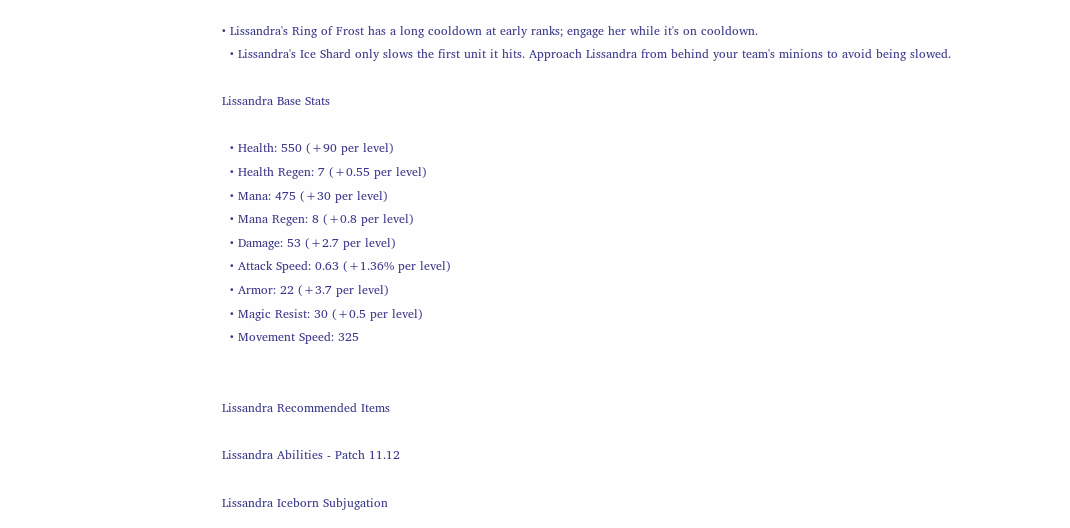• Lissandra's Ring of Frost has a long cooldown at early ranks; engage her while it's on cooldown.
  • Lissandra's Ice Shard only slows the first unit it hits. Approach Lissandra from behind your team's minions to avoid being slowed.

Lissandra Base Stats

  • Health: 550 (+90 per level)
  • Health Regen: 7 (+0.55 per level)
  • Mana: 475 (+30 per level)
  • Mana Regen: 8 (+0.8 per level)
  • Damage: 53 (+2.7 per level)
  • Attack Speed: 0.63 (+1.36% per level)
  • Armor: 22 (+3.7 per level)
  • Magic Resist: 30 (+0.5 per level)
  • Movement Speed: 325


Lissandra Recommended Items

Lissandra Abilities - Patch 11.12

Lissandra Iceborn Subjugation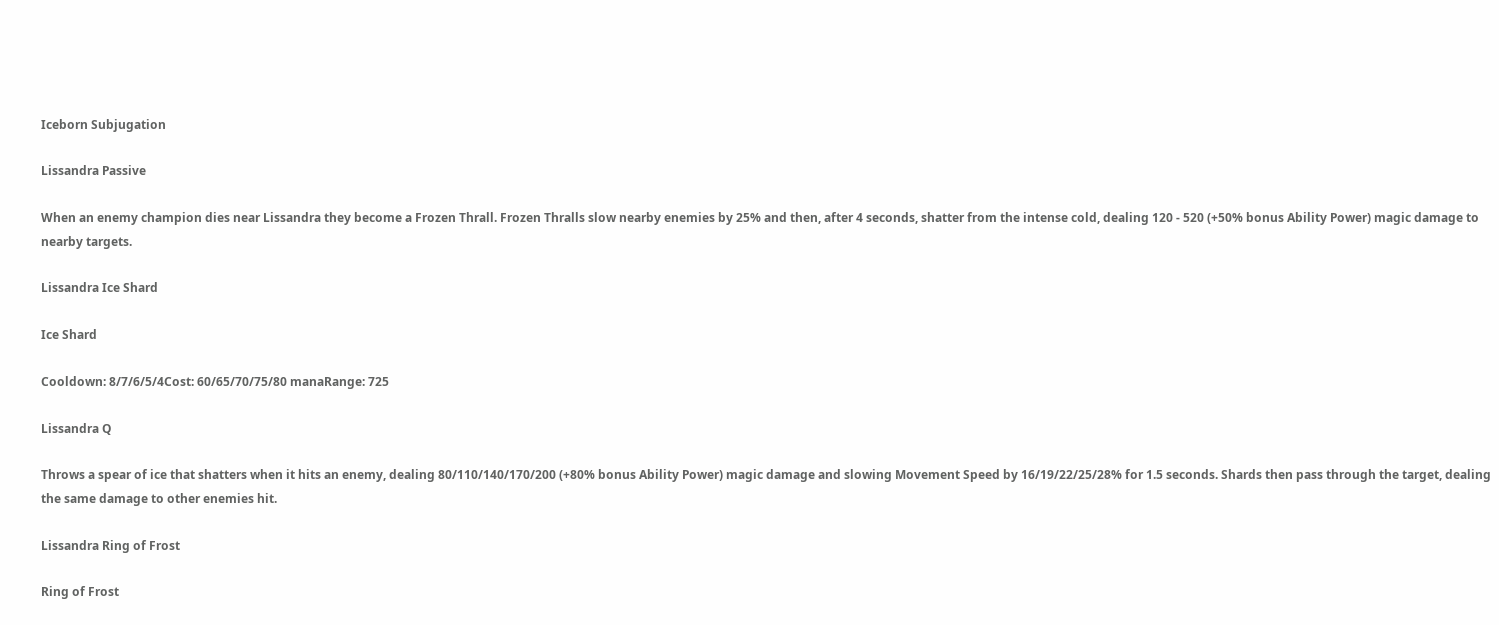Iceborn Subjugation

Lissandra Passive

When an enemy champion dies near Lissandra they become a Frozen Thrall. Frozen Thralls slow nearby enemies by 25% and then, after 4 seconds, shatter from the intense cold, dealing 120 - 520 (+50% bonus Ability Power) magic damage to nearby targets.

Lissandra Ice Shard

Ice Shard

Cooldown: 8/7/6/5/4Cost: 60/65/70/75/80 manaRange: 725

Lissandra Q

Throws a spear of ice that shatters when it hits an enemy, dealing 80/110/140/170/200 (+80% bonus Ability Power) magic damage and slowing Movement Speed by 16/19/22/25/28% for 1.5 seconds. Shards then pass through the target, dealing the same damage to other enemies hit.

Lissandra Ring of Frost

Ring of Frost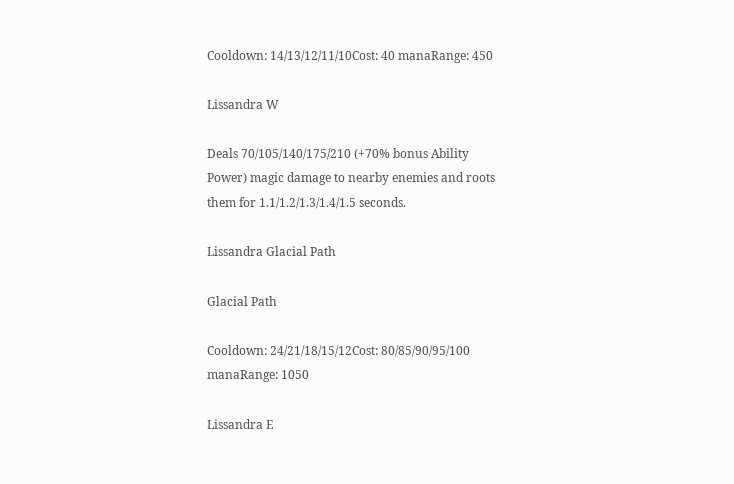Cooldown: 14/13/12/11/10Cost: 40 manaRange: 450

Lissandra W

Deals 70/105/140/175/210 (+70% bonus Ability Power) magic damage to nearby enemies and roots them for 1.1/1.2/1.3/1.4/1.5 seconds.

Lissandra Glacial Path

Glacial Path

Cooldown: 24/21/18/15/12Cost: 80/85/90/95/100 manaRange: 1050

Lissandra E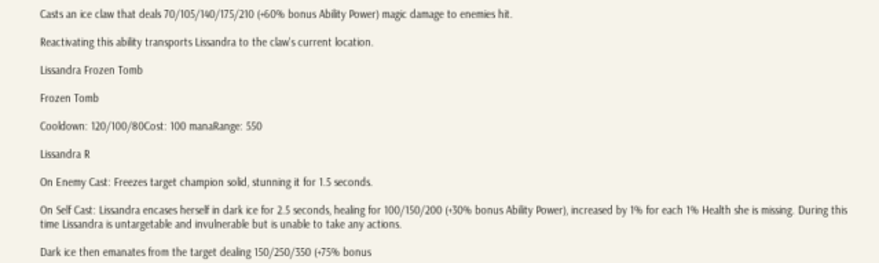Casts an ice claw that deals 70/105/140/175/210 (+60% bonus Ability Power) magic damage to enemies hit.

Reactivating this ability transports Lissandra to the claw's current location.

Lissandra Frozen Tomb

Frozen Tomb

Cooldown: 120/100/80Cost: 100 manaRange: 550

Lissandra R

On Enemy Cast: Freezes target champion solid, stunning it for 1.5 seconds.

On Self Cast: Lissandra encases herself in dark ice for 2.5 seconds, healing for 100/150/200 (+30% bonus Ability Power), increased by 1% for each 1% Health she is missing. During this time Lissandra is untargetable and invulnerable but is unable to take any actions.

Dark ice then emanates from the target dealing 150/250/350 (+75% bonus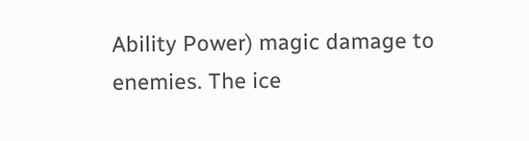Ability Power) magic damage to enemies. The ice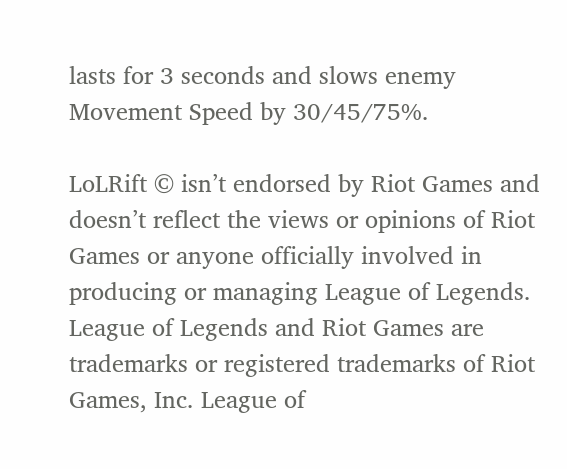lasts for 3 seconds and slows enemy Movement Speed by 30/45/75%.

LoLRift © isn’t endorsed by Riot Games and doesn’t reflect the views or opinions of Riot Games or anyone officially involved in producing or managing League of Legends. League of Legends and Riot Games are trademarks or registered trademarks of Riot Games, Inc. League of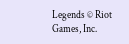Legends © Riot Games, Inc.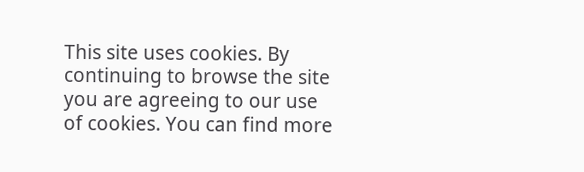This site uses cookies. By continuing to browse the site you are agreeing to our use of cookies. You can find more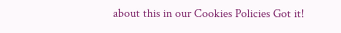about this in our Cookies Policies Got it!